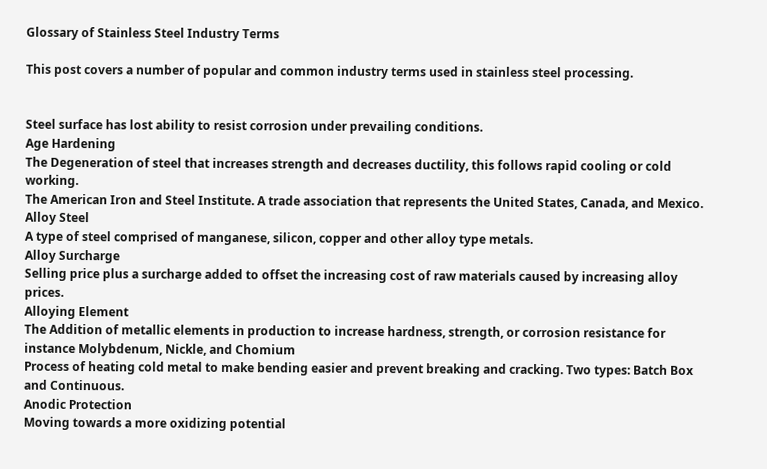Glossary of Stainless Steel Industry Terms

This post covers a number of popular and common industry terms used in stainless steel processing.


Steel surface has lost ability to resist corrosion under prevailing conditions.
Age Hardening
The Degeneration of steel that increases strength and decreases ductility, this follows rapid cooling or cold working.
The American Iron and Steel Institute. A trade association that represents the United States, Canada, and Mexico.
Alloy Steel
A type of steel comprised of manganese, silicon, copper and other alloy type metals.
Alloy Surcharge
Selling price plus a surcharge added to offset the increasing cost of raw materials caused by increasing alloy prices.
Alloying Element
The Addition of metallic elements in production to increase hardness, strength, or corrosion resistance for instance Molybdenum, Nickle, and Chomium
Process of heating cold metal to make bending easier and prevent breaking and cracking. Two types: Batch Box and Continuous.
Anodic Protection
Moving towards a more oxidizing potential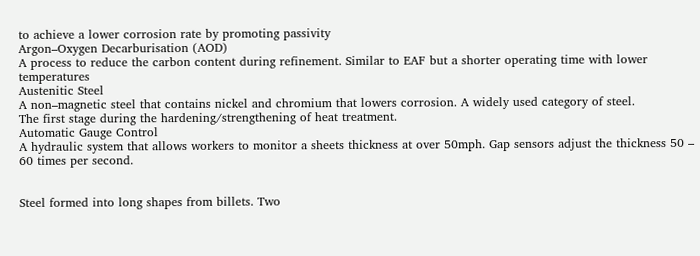to achieve a lower corrosion rate by promoting passivity
Argon–Oxygen Decarburisation (AOD)
A process to reduce the carbon content during refinement. Similar to EAF but a shorter operating time with lower temperatures
Austenitic Steel
A non–magnetic steel that contains nickel and chromium that lowers corrosion. A widely used category of steel.
The first stage during the hardening/strengthening of heat treatment.
Automatic Gauge Control
A hydraulic system that allows workers to monitor a sheets thickness at over 50mph. Gap sensors adjust the thickness 50 – 60 times per second.


Steel formed into long shapes from billets. Two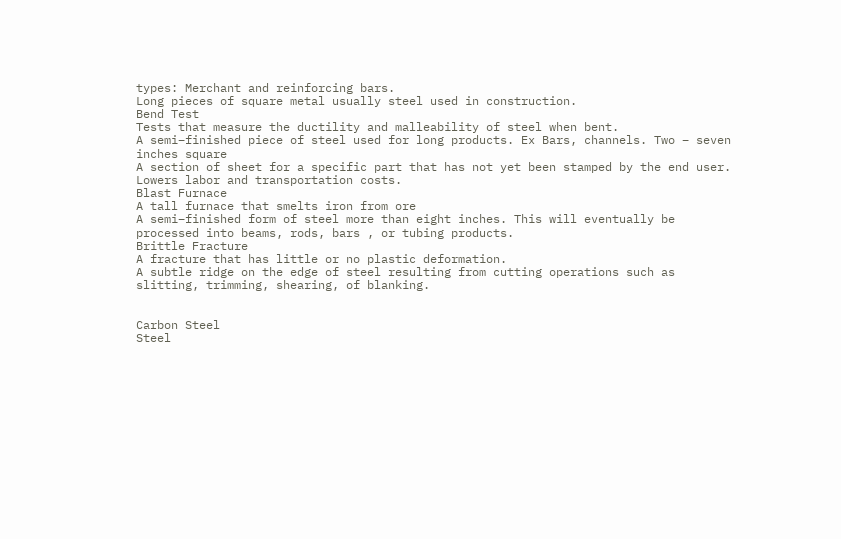types: Merchant and reinforcing bars.
Long pieces of square metal usually steel used in construction.
Bend Test
Tests that measure the ductility and malleability of steel when bent.
A semi–finished piece of steel used for long products. Ex Bars, channels. Two – seven inches square
A section of sheet for a specific part that has not yet been stamped by the end user. Lowers labor and transportation costs.
Blast Furnace
A tall furnace that smelts iron from ore
A semi–finished form of steel more than eight inches. This will eventually be processed into beams, rods, bars , or tubing products.
Brittle Fracture
A fracture that has little or no plastic deformation.
A subtle ridge on the edge of steel resulting from cutting operations such as slitting, trimming, shearing, of blanking.


Carbon Steel
Steel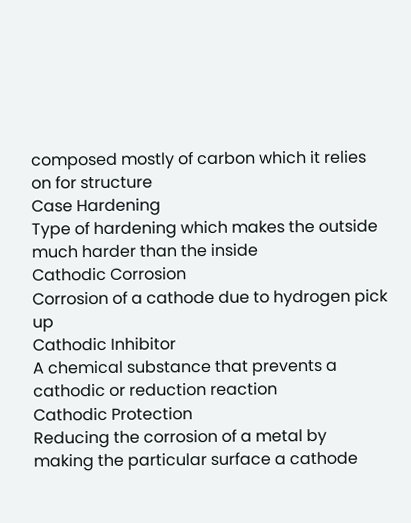composed mostly of carbon which it relies on for structure
Case Hardening
Type of hardening which makes the outside much harder than the inside
Cathodic Corrosion
Corrosion of a cathode due to hydrogen pick up
Cathodic Inhibitor
A chemical substance that prevents a cathodic or reduction reaction
Cathodic Protection
Reducing the corrosion of a metal by making the particular surface a cathode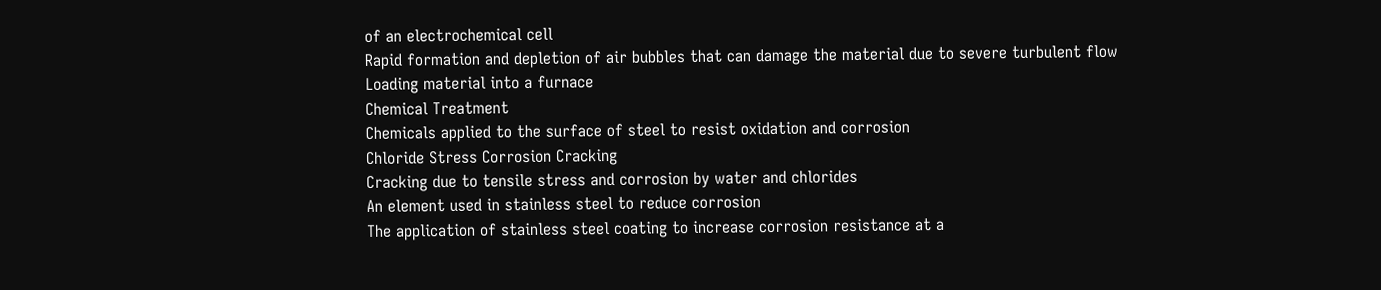of an electrochemical cell
Rapid formation and depletion of air bubbles that can damage the material due to severe turbulent flow
Loading material into a furnace
Chemical Treatment
Chemicals applied to the surface of steel to resist oxidation and corrosion
Chloride Stress Corrosion Cracking
Cracking due to tensile stress and corrosion by water and chlorides
An element used in stainless steel to reduce corrosion
The application of stainless steel coating to increase corrosion resistance at a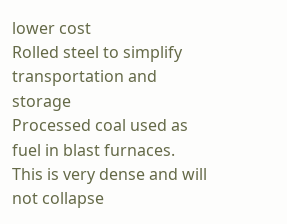lower cost
Rolled steel to simplify transportation and storage
Processed coal used as fuel in blast furnaces. This is very dense and will not collapse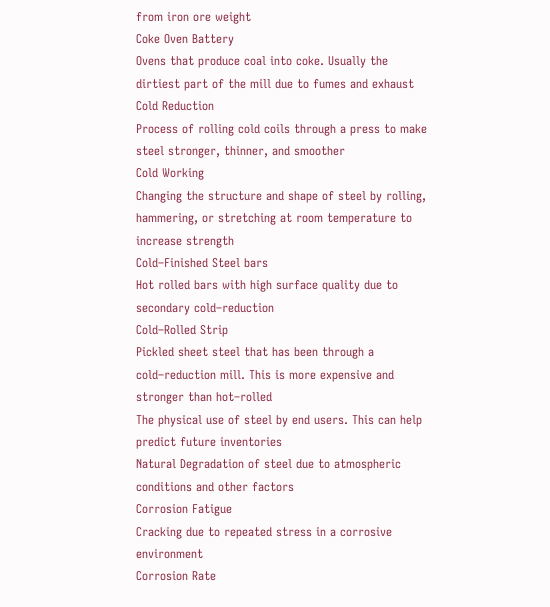from iron ore weight
Coke Oven Battery
Ovens that produce coal into coke. Usually the dirtiest part of the mill due to fumes and exhaust
Cold Reduction
Process of rolling cold coils through a press to make steel stronger, thinner, and smoother
Cold Working
Changing the structure and shape of steel by rolling, hammering, or stretching at room temperature to increase strength
Cold–Finished Steel bars
Hot rolled bars with high surface quality due to secondary cold–reduction
Cold–Rolled Strip
Pickled sheet steel that has been through a cold–reduction mill. This is more expensive and stronger than hot–rolled
The physical use of steel by end users. This can help predict future inventories
Natural Degradation of steel due to atmospheric conditions and other factors
Corrosion Fatigue
Cracking due to repeated stress in a corrosive environment
Corrosion Rate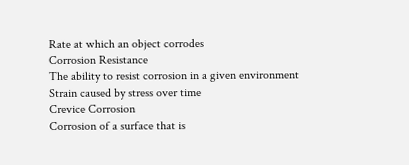Rate at which an object corrodes
Corrosion Resistance
The ability to resist corrosion in a given environment
Strain caused by stress over time
Crevice Corrosion
Corrosion of a surface that is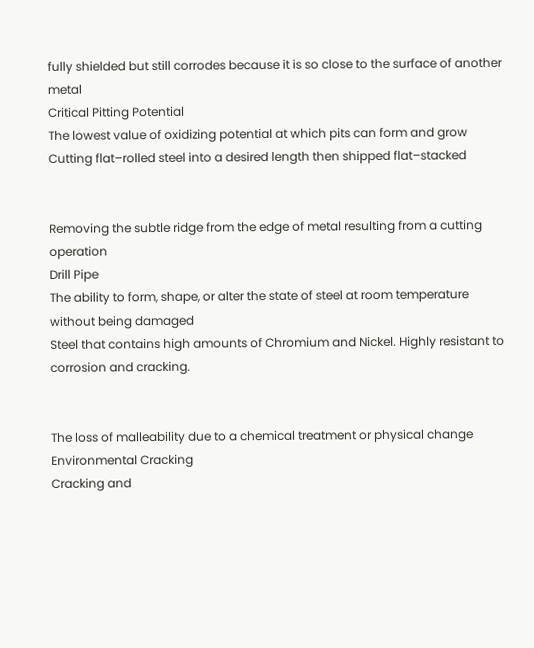fully shielded but still corrodes because it is so close to the surface of another metal
Critical Pitting Potential
The lowest value of oxidizing potential at which pits can form and grow
Cutting flat–rolled steel into a desired length then shipped flat–stacked


Removing the subtle ridge from the edge of metal resulting from a cutting operation
Drill Pipe
The ability to form, shape, or alter the state of steel at room temperature without being damaged
Steel that contains high amounts of Chromium and Nickel. Highly resistant to corrosion and cracking.


The loss of malleability due to a chemical treatment or physical change
Environmental Cracking
Cracking and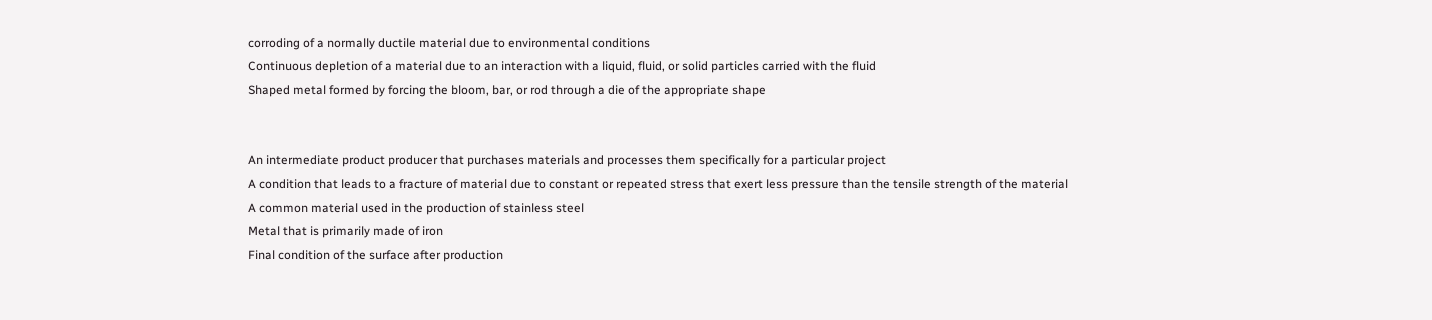corroding of a normally ductile material due to environmental conditions
Continuous depletion of a material due to an interaction with a liquid, fluid, or solid particles carried with the fluid
Shaped metal formed by forcing the bloom, bar, or rod through a die of the appropriate shape


An intermediate product producer that purchases materials and processes them specifically for a particular project
A condition that leads to a fracture of material due to constant or repeated stress that exert less pressure than the tensile strength of the material
A common material used in the production of stainless steel
Metal that is primarily made of iron
Final condition of the surface after production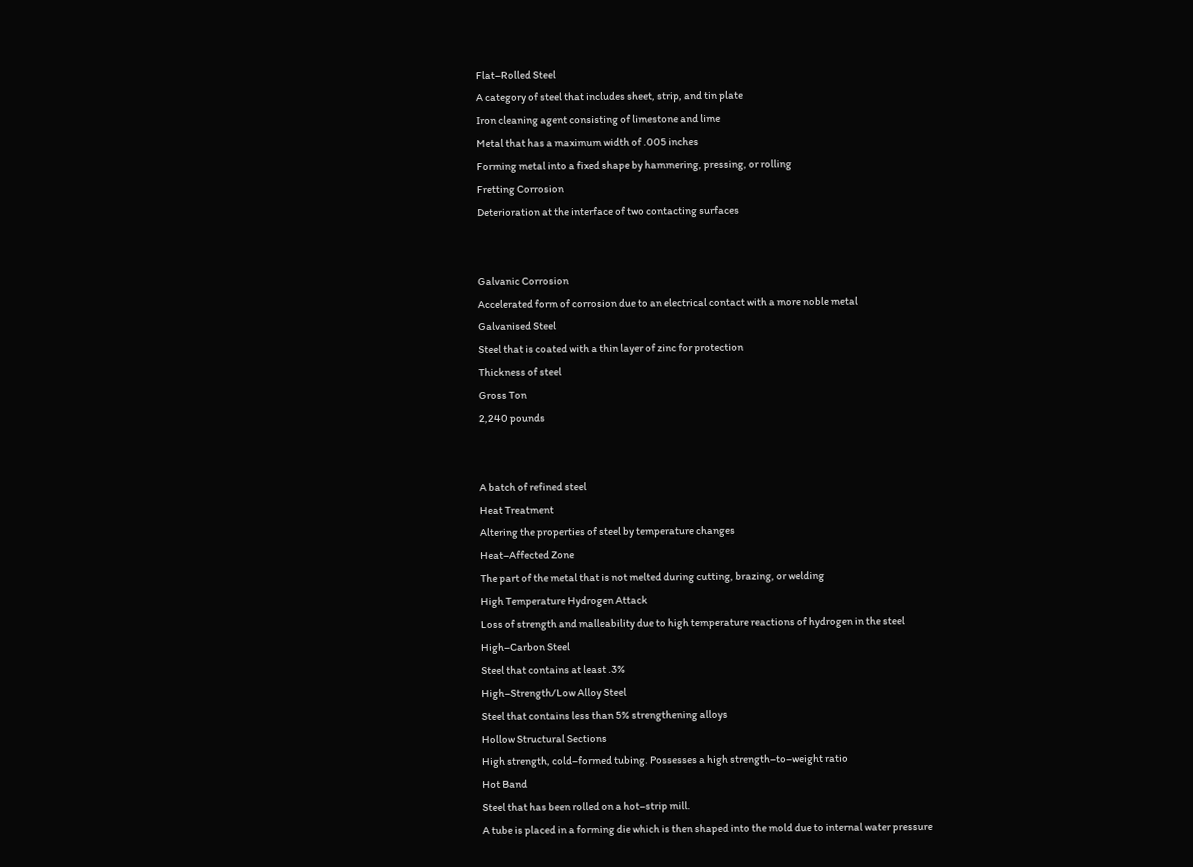Flat–Rolled Steel
A category of steel that includes sheet, strip, and tin plate
Iron cleaning agent consisting of limestone and lime
Metal that has a maximum width of .005 inches
Forming metal into a fixed shape by hammering, pressing, or rolling
Fretting Corrosion
Deterioration at the interface of two contacting surfaces


Galvanic Corrosion
Accelerated form of corrosion due to an electrical contact with a more noble metal
Galvanised Steel
Steel that is coated with a thin layer of zinc for protection
Thickness of steel
Gross Ton
2,240 pounds


A batch of refined steel
Heat Treatment
Altering the properties of steel by temperature changes
Heat–Affected Zone
The part of the metal that is not melted during cutting, brazing, or welding
High Temperature Hydrogen Attack
Loss of strength and malleability due to high temperature reactions of hydrogen in the steel
High–Carbon Steel
Steel that contains at least .3%
High–Strength/Low Alloy Steel
Steel that contains less than 5% strengthening alloys
Hollow Structural Sections
High strength, cold–formed tubing. Possesses a high strength–to–weight ratio
Hot Band
Steel that has been rolled on a hot–strip mill.
A tube is placed in a forming die which is then shaped into the mold due to internal water pressure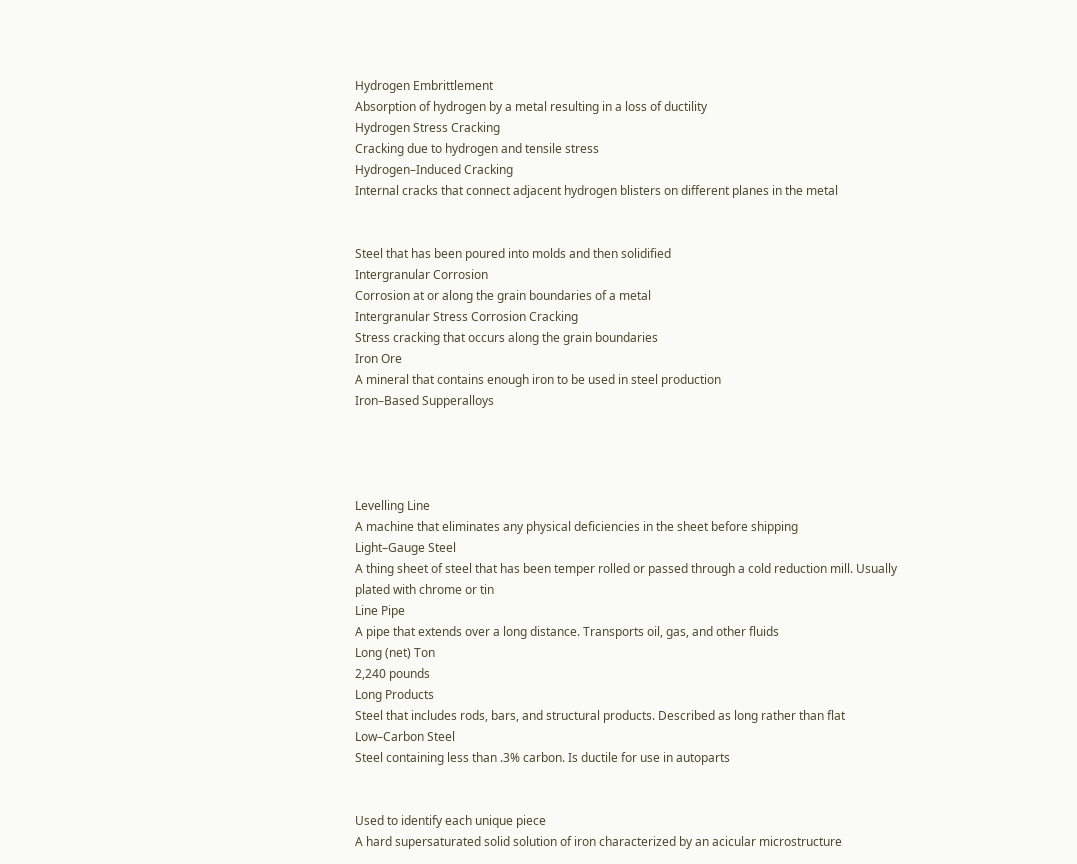Hydrogen Embrittlement
Absorption of hydrogen by a metal resulting in a loss of ductility
Hydrogen Stress Cracking
Cracking due to hydrogen and tensile stress
Hydrogen–Induced Cracking
Internal cracks that connect adjacent hydrogen blisters on different planes in the metal


Steel that has been poured into molds and then solidified
Intergranular Corrosion
Corrosion at or along the grain boundaries of a metal
Intergranular Stress Corrosion Cracking
Stress cracking that occurs along the grain boundaries
Iron Ore
A mineral that contains enough iron to be used in steel production
Iron–Based Supperalloys




Levelling Line
A machine that eliminates any physical deficiencies in the sheet before shipping
Light–Gauge Steel
A thing sheet of steel that has been temper rolled or passed through a cold reduction mill. Usually plated with chrome or tin
Line Pipe
A pipe that extends over a long distance. Transports oil, gas, and other fluids
Long (net) Ton
2,240 pounds
Long Products
Steel that includes rods, bars, and structural products. Described as long rather than flat
Low–Carbon Steel
Steel containing less than .3% carbon. Is ductile for use in autoparts


Used to identify each unique piece
A hard supersaturated solid solution of iron characterized by an acicular microstructure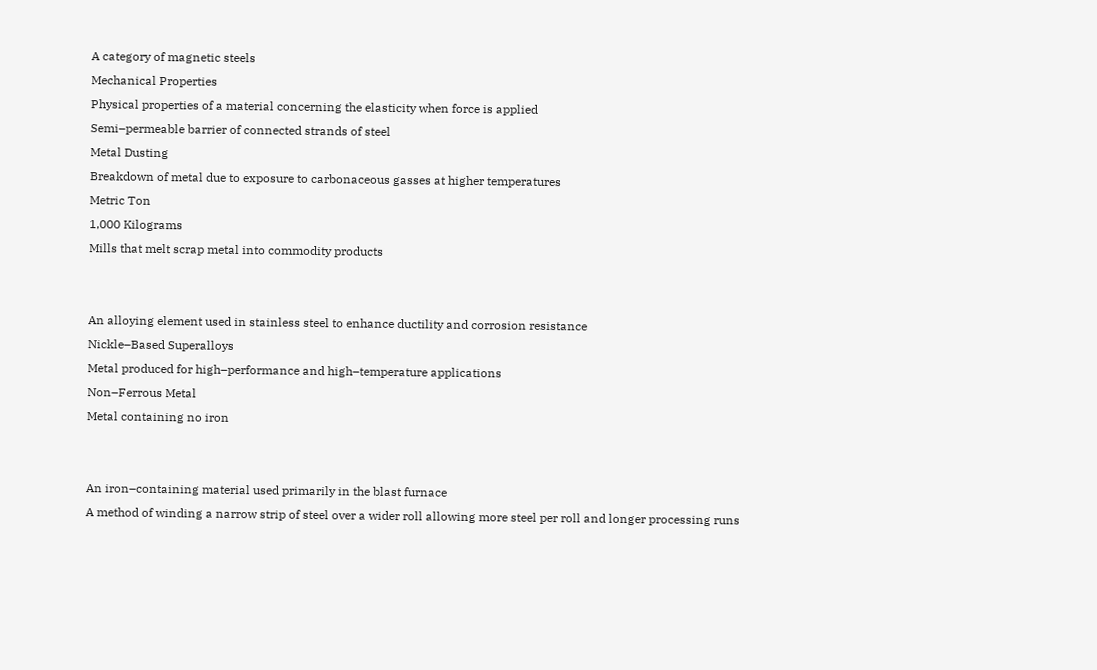A category of magnetic steels
Mechanical Properties
Physical properties of a material concerning the elasticity when force is applied
Semi–permeable barrier of connected strands of steel
Metal Dusting
Breakdown of metal due to exposure to carbonaceous gasses at higher temperatures
Metric Ton
1,000 Kilograms
Mills that melt scrap metal into commodity products


An alloying element used in stainless steel to enhance ductility and corrosion resistance
Nickle–Based Superalloys
Metal produced for high–performance and high–temperature applications
Non–Ferrous Metal
Metal containing no iron


An iron–containing material used primarily in the blast furnace
A method of winding a narrow strip of steel over a wider roll allowing more steel per roll and longer processing runs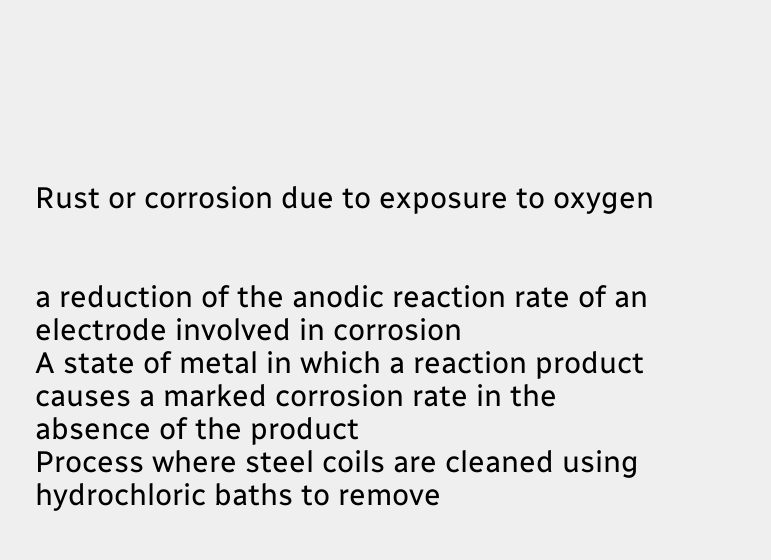Rust or corrosion due to exposure to oxygen


a reduction of the anodic reaction rate of an electrode involved in corrosion
A state of metal in which a reaction product causes a marked corrosion rate in the absence of the product
Process where steel coils are cleaned using hydrochloric baths to remove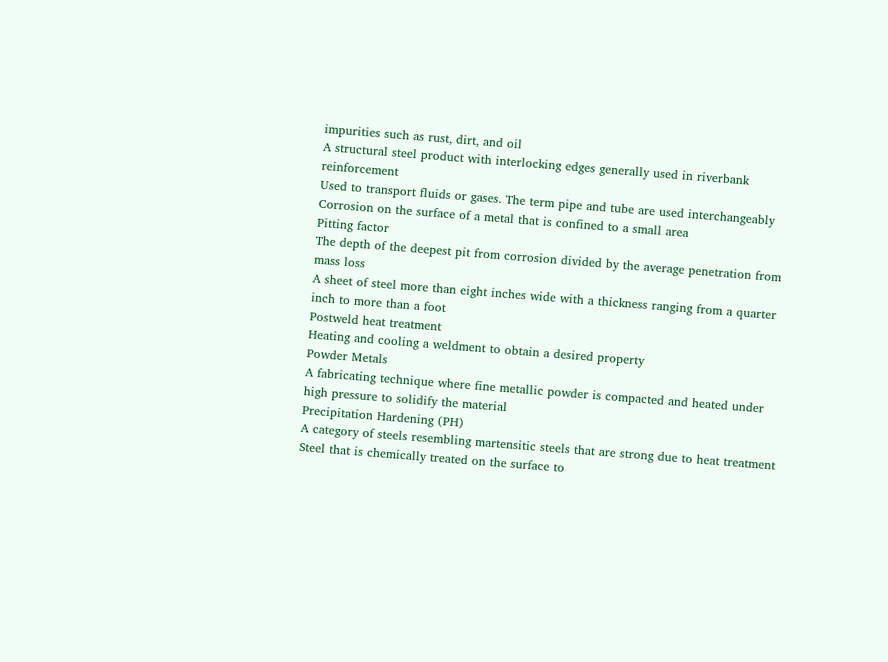impurities such as rust, dirt, and oil
A structural steel product with interlocking edges generally used in riverbank reinforcement
Used to transport fluids or gases. The term pipe and tube are used interchangeably
Corrosion on the surface of a metal that is confined to a small area
Pitting factor
The depth of the deepest pit from corrosion divided by the average penetration from mass loss
A sheet of steel more than eight inches wide with a thickness ranging from a quarter inch to more than a foot
Postweld heat treatment
Heating and cooling a weldment to obtain a desired property
Powder Metals
A fabricating technique where fine metallic powder is compacted and heated under high pressure to solidify the material
Precipitation Hardening (PH)
A category of steels resembling martensitic steels that are strong due to heat treatment
Steel that is chemically treated on the surface to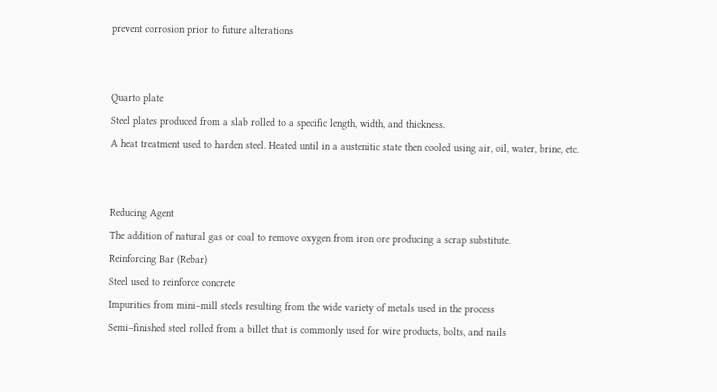prevent corrosion prior to future alterations


Quarto plate
Steel plates produced from a slab rolled to a specific length, width, and thickness.
A heat treatment used to harden steel. Heated until in a austenitic state then cooled using air, oil, water, brine, etc.


Reducing Agent
The addition of natural gas or coal to remove oxygen from iron ore producing a scrap substitute.
Reinforcing Bar (Rebar)
Steel used to reinforce concrete
Impurities from mini–mill steels resulting from the wide variety of metals used in the process
Semi–finished steel rolled from a billet that is commonly used for wire products, bolts, and nails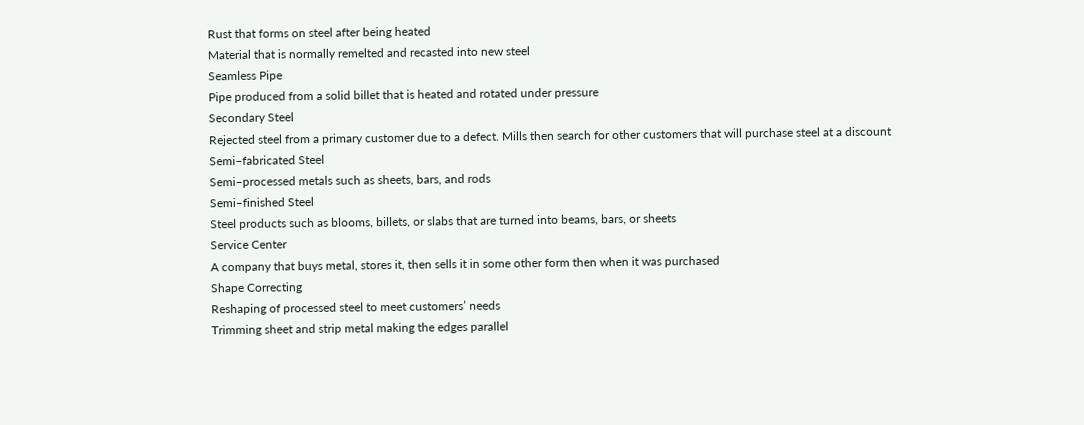Rust that forms on steel after being heated
Material that is normally remelted and recasted into new steel
Seamless Pipe
Pipe produced from a solid billet that is heated and rotated under pressure
Secondary Steel
Rejected steel from a primary customer due to a defect. Mills then search for other customers that will purchase steel at a discount
Semi–fabricated Steel
Semi–processed metals such as sheets, bars, and rods
Semi–finished Steel
Steel products such as blooms, billets, or slabs that are turned into beams, bars, or sheets
Service Center
A company that buys metal, stores it, then sells it in some other form then when it was purchased
Shape Correcting
Reshaping of processed steel to meet customers’ needs
Trimming sheet and strip metal making the edges parallel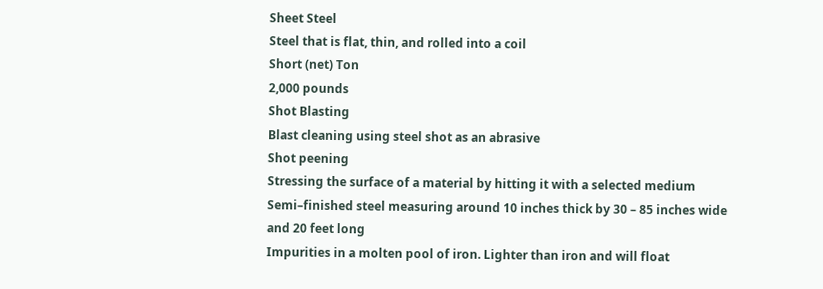Sheet Steel
Steel that is flat, thin, and rolled into a coil
Short (net) Ton
2,000 pounds
Shot Blasting
Blast cleaning using steel shot as an abrasive
Shot peening
Stressing the surface of a material by hitting it with a selected medium
Semi–finished steel measuring around 10 inches thick by 30 – 85 inches wide and 20 feet long
Impurities in a molten pool of iron. Lighter than iron and will float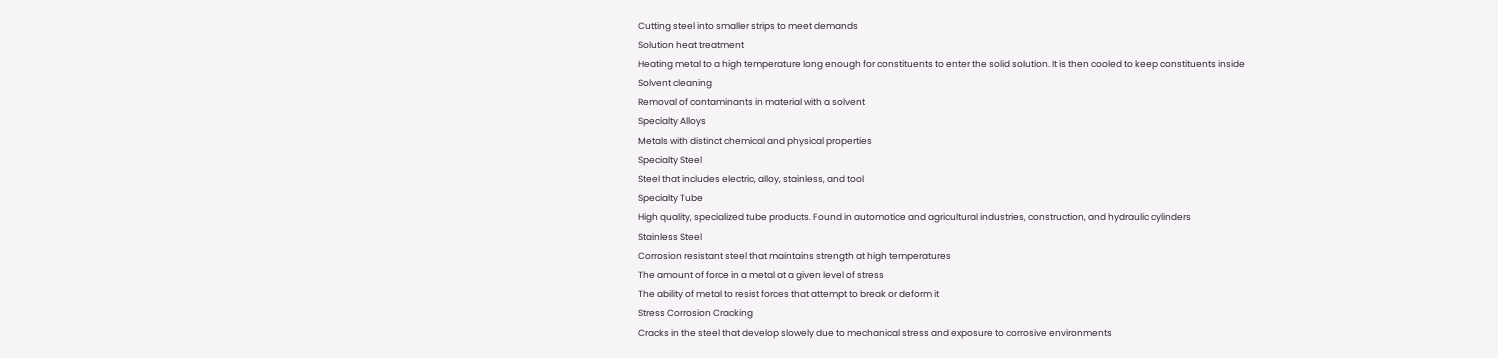Cutting steel into smaller strips to meet demands
Solution heat treatment
Heating metal to a high temperature long enough for constituents to enter the solid solution. It is then cooled to keep constituents inside
Solvent cleaning
Removal of contaminants in material with a solvent
Specialty Alloys
Metals with distinct chemical and physical properties
Specialty Steel
Steel that includes electric, alloy, stainless, and tool
Specialty Tube
High quality, specialized tube products. Found in automotice and agricultural industries, construction, and hydraulic cylinders
Stainless Steel
Corrosion resistant steel that maintains strength at high temperatures
The amount of force in a metal at a given level of stress
The ability of metal to resist forces that attempt to break or deform it
Stress Corrosion Cracking
Cracks in the steel that develop slowely due to mechanical stress and exposure to corrosive environments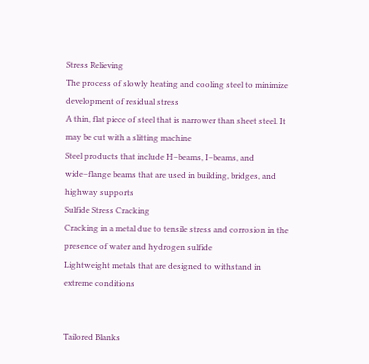Stress Relieving
The process of slowly heating and cooling steel to minimize development of residual stress
A thin, flat piece of steel that is narrower than sheet steel. It may be cut with a slitting machine
Steel products that include H–beams, I–beams, and wide–flange beams that are used in building, bridges, and highway supports
Sulfide Stress Cracking
Cracking in a metal due to tensile stress and corrosion in the presence of water and hydrogen sulfide
Lightweight metals that are designed to withstand in extreme conditions


Tailored Blanks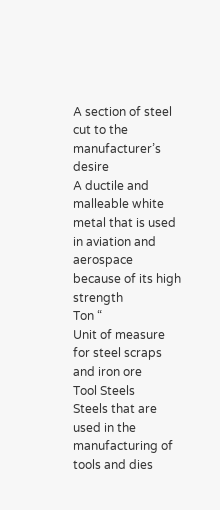A section of steel cut to the manufacturer’s desire
A ductile and malleable white metal that is used in aviation and aerospace because of its high strength
Ton “
Unit of measure for steel scraps and iron ore
Tool Steels
Steels that are used in the manufacturing of tools and dies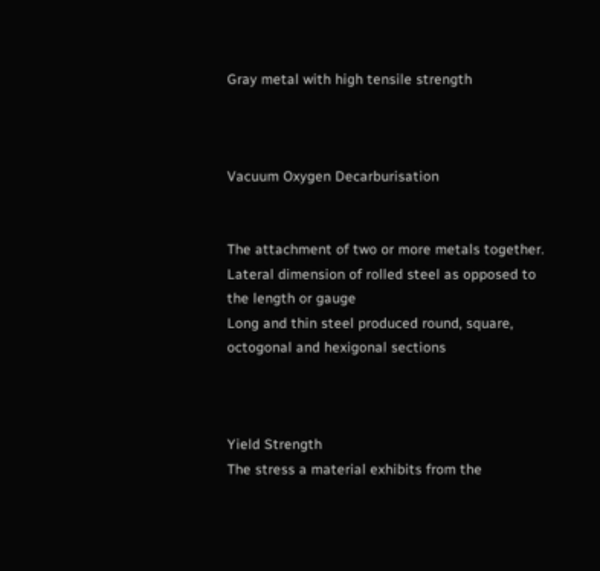Gray metal with high tensile strength



Vacuum Oxygen Decarburisation


The attachment of two or more metals together.
Lateral dimension of rolled steel as opposed to the length or gauge
Long and thin steel produced round, square, octogonal and hexigonal sections



Yield Strength
The stress a material exhibits from the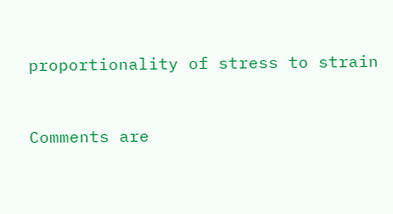proportionality of stress to strain


Comments are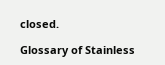closed.

Glossary of Stainless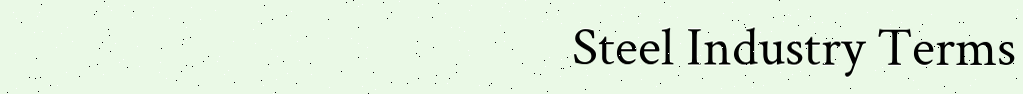Steel Industry Terms